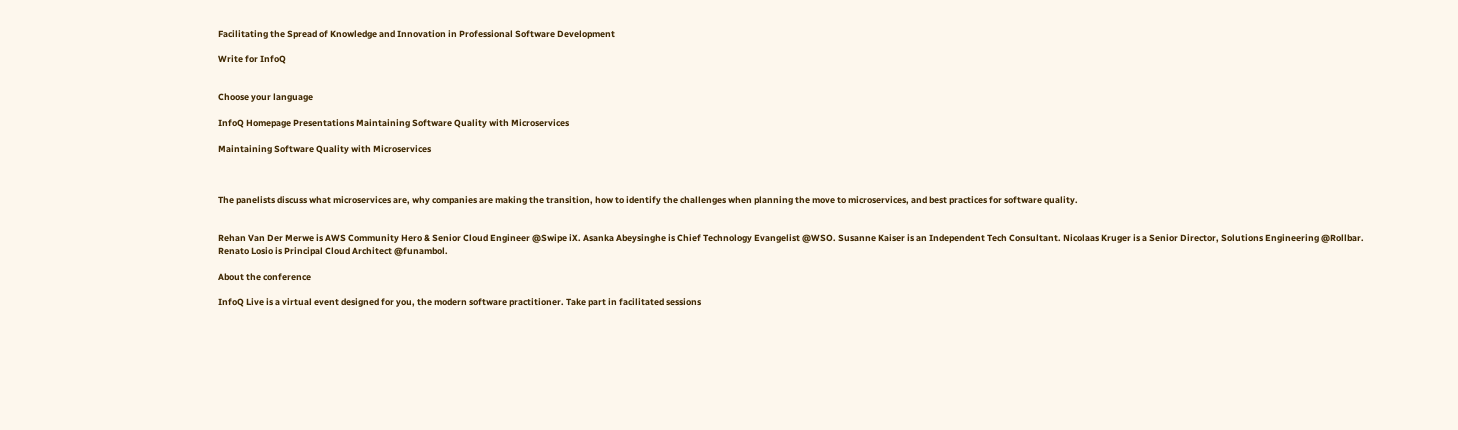Facilitating the Spread of Knowledge and Innovation in Professional Software Development

Write for InfoQ


Choose your language

InfoQ Homepage Presentations Maintaining Software Quality with Microservices

Maintaining Software Quality with Microservices



The panelists discuss what microservices are, why companies are making the transition, how to identify the challenges when planning the move to microservices, and best practices for software quality.


Rehan Van Der Merwe is AWS Community Hero & Senior Cloud Engineer @Swipe iX. Asanka Abeysinghe is Chief Technology Evangelist @WSO. Susanne Kaiser is an Independent Tech Consultant. Nicolaas Kruger is a Senior Director, Solutions Engineering @Rollbar. Renato Losio is Principal Cloud Architect @funambol.

About the conference

InfoQ Live is a virtual event designed for you, the modern software practitioner. Take part in facilitated sessions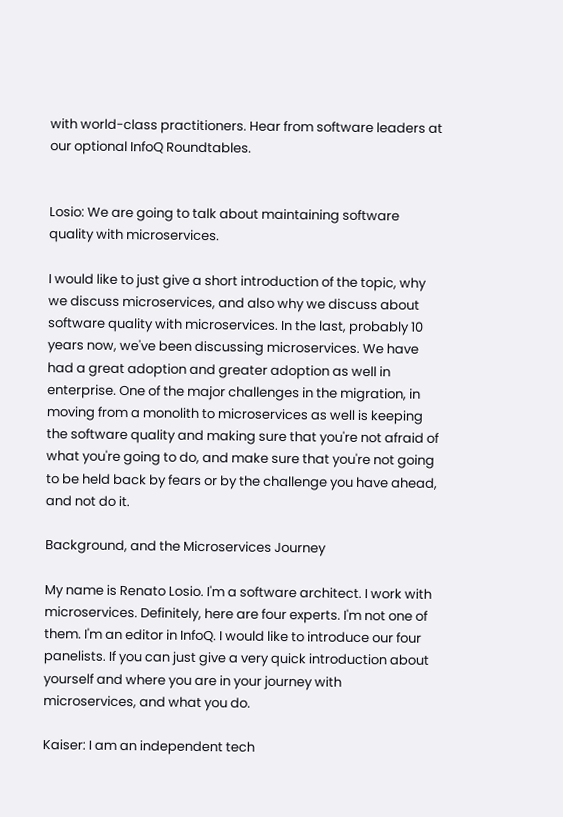with world-class practitioners. Hear from software leaders at our optional InfoQ Roundtables.


Losio: We are going to talk about maintaining software quality with microservices.

I would like to just give a short introduction of the topic, why we discuss microservices, and also why we discuss about software quality with microservices. In the last, probably 10 years now, we've been discussing microservices. We have had a great adoption and greater adoption as well in enterprise. One of the major challenges in the migration, in moving from a monolith to microservices as well is keeping the software quality and making sure that you're not afraid of what you're going to do, and make sure that you're not going to be held back by fears or by the challenge you have ahead, and not do it.

Background, and the Microservices Journey

My name is Renato Losio. I'm a software architect. I work with microservices. Definitely, here are four experts. I'm not one of them. I'm an editor in InfoQ. I would like to introduce our four panelists. If you can just give a very quick introduction about yourself and where you are in your journey with microservices, and what you do.

Kaiser: I am an independent tech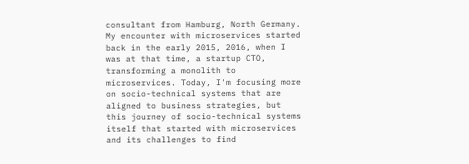consultant from Hamburg, North Germany. My encounter with microservices started back in the early 2015, 2016, when I was at that time, a startup CTO, transforming a monolith to microservices. Today, I'm focusing more on socio-technical systems that are aligned to business strategies, but this journey of socio-technical systems itself that started with microservices and its challenges to find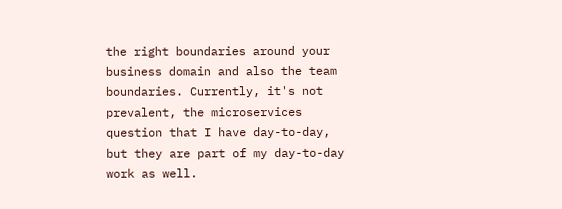the right boundaries around your business domain and also the team boundaries. Currently, it's not prevalent, the microservices question that I have day-to-day, but they are part of my day-to-day work as well.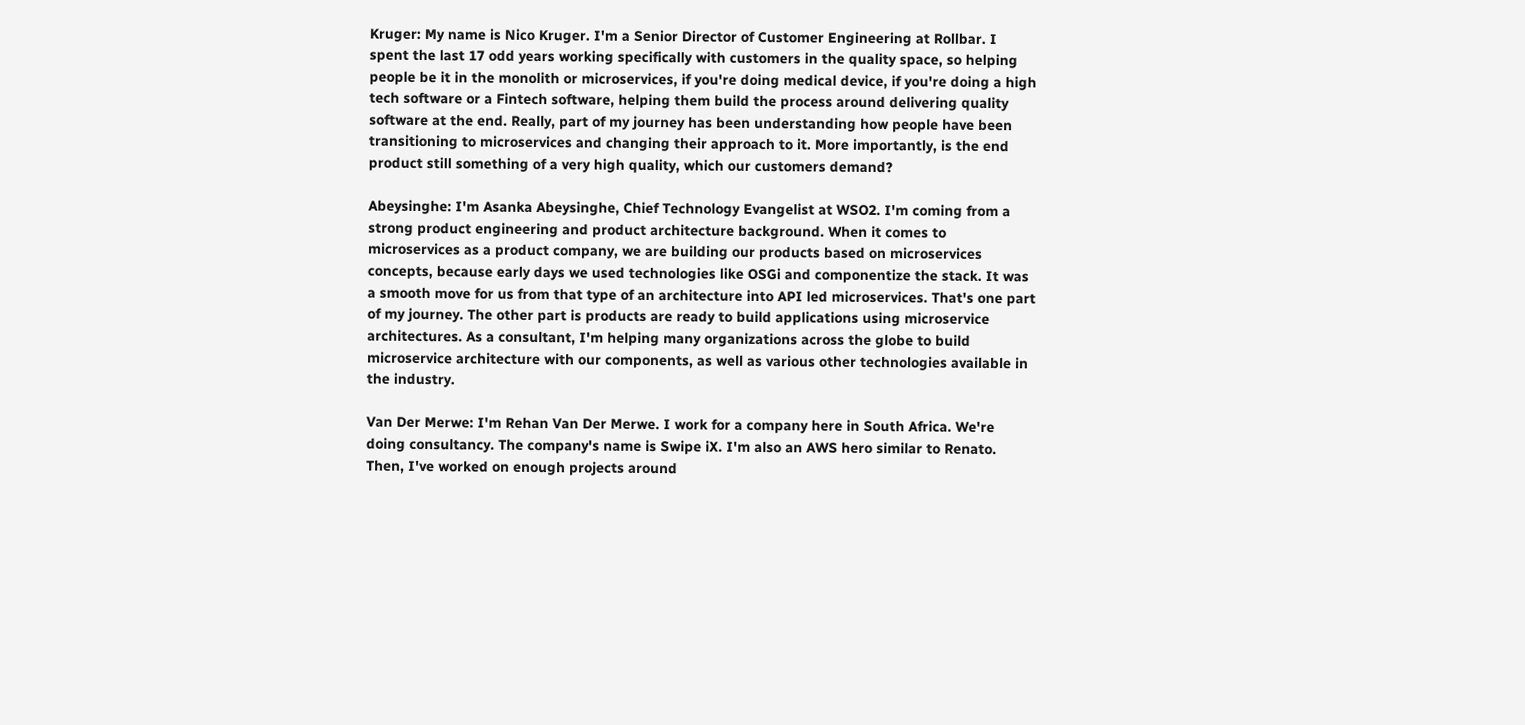Kruger: My name is Nico Kruger. I'm a Senior Director of Customer Engineering at Rollbar. I spent the last 17 odd years working specifically with customers in the quality space, so helping people be it in the monolith or microservices, if you're doing medical device, if you're doing a high tech software or a Fintech software, helping them build the process around delivering quality software at the end. Really, part of my journey has been understanding how people have been transitioning to microservices and changing their approach to it. More importantly, is the end product still something of a very high quality, which our customers demand?

Abeysinghe: I'm Asanka Abeysinghe, Chief Technology Evangelist at WSO2. I'm coming from a strong product engineering and product architecture background. When it comes to microservices as a product company, we are building our products based on microservices concepts, because early days we used technologies like OSGi and componentize the stack. It was a smooth move for us from that type of an architecture into API led microservices. That's one part of my journey. The other part is products are ready to build applications using microservice architectures. As a consultant, I'm helping many organizations across the globe to build microservice architecture with our components, as well as various other technologies available in the industry.

Van Der Merwe: I'm Rehan Van Der Merwe. I work for a company here in South Africa. We're doing consultancy. The company's name is Swipe iX. I'm also an AWS hero similar to Renato. Then, I've worked on enough projects around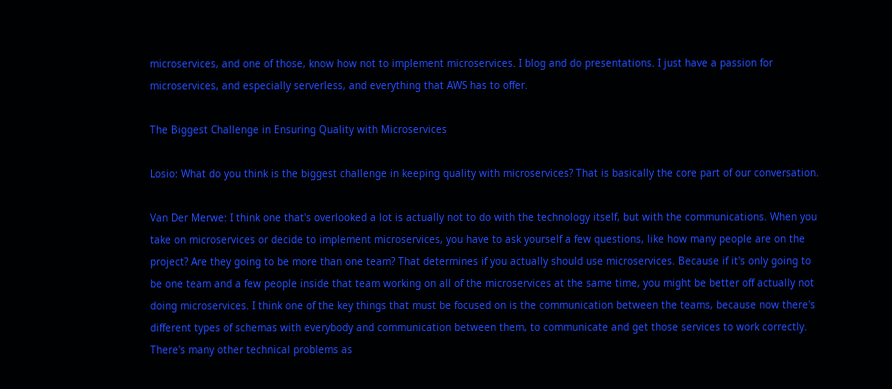microservices, and one of those, know how not to implement microservices. I blog and do presentations. I just have a passion for microservices, and especially serverless, and everything that AWS has to offer.

The Biggest Challenge in Ensuring Quality with Microservices

Losio: What do you think is the biggest challenge in keeping quality with microservices? That is basically the core part of our conversation.

Van Der Merwe: I think one that's overlooked a lot is actually not to do with the technology itself, but with the communications. When you take on microservices or decide to implement microservices, you have to ask yourself a few questions, like how many people are on the project? Are they going to be more than one team? That determines if you actually should use microservices. Because if it's only going to be one team and a few people inside that team working on all of the microservices at the same time, you might be better off actually not doing microservices. I think one of the key things that must be focused on is the communication between the teams, because now there's different types of schemas with everybody and communication between them, to communicate and get those services to work correctly. There's many other technical problems as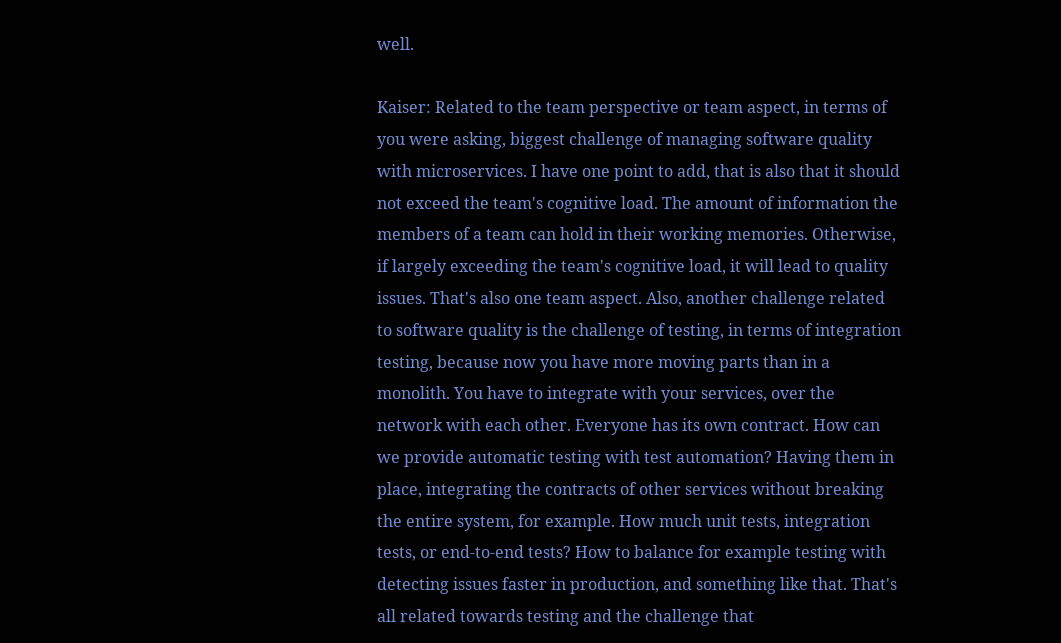well.

Kaiser: Related to the team perspective or team aspect, in terms of you were asking, biggest challenge of managing software quality with microservices. I have one point to add, that is also that it should not exceed the team's cognitive load. The amount of information the members of a team can hold in their working memories. Otherwise, if largely exceeding the team's cognitive load, it will lead to quality issues. That's also one team aspect. Also, another challenge related to software quality is the challenge of testing, in terms of integration testing, because now you have more moving parts than in a monolith. You have to integrate with your services, over the network with each other. Everyone has its own contract. How can we provide automatic testing with test automation? Having them in place, integrating the contracts of other services without breaking the entire system, for example. How much unit tests, integration tests, or end-to-end tests? How to balance for example testing with detecting issues faster in production, and something like that. That's all related towards testing and the challenge that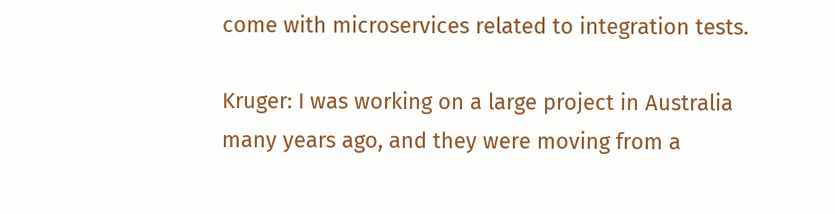come with microservices related to integration tests.

Kruger: I was working on a large project in Australia many years ago, and they were moving from a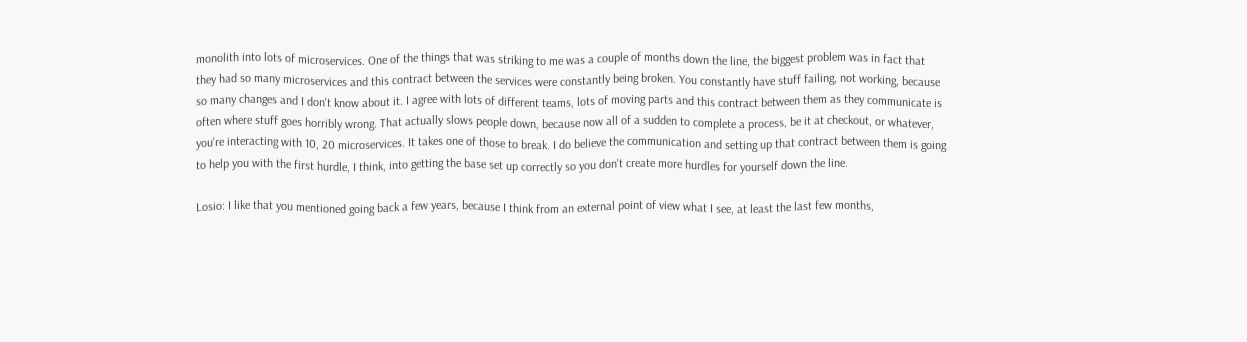monolith into lots of microservices. One of the things that was striking to me was a couple of months down the line, the biggest problem was in fact that they had so many microservices and this contract between the services were constantly being broken. You constantly have stuff failing, not working, because so many changes and I don't know about it. I agree with lots of different teams, lots of moving parts and this contract between them as they communicate is often where stuff goes horribly wrong. That actually slows people down, because now all of a sudden to complete a process, be it at checkout, or whatever, you're interacting with 10, 20 microservices. It takes one of those to break. I do believe the communication and setting up that contract between them is going to help you with the first hurdle, I think, into getting the base set up correctly so you don't create more hurdles for yourself down the line.

Losio: I like that you mentioned going back a few years, because I think from an external point of view what I see, at least the last few months,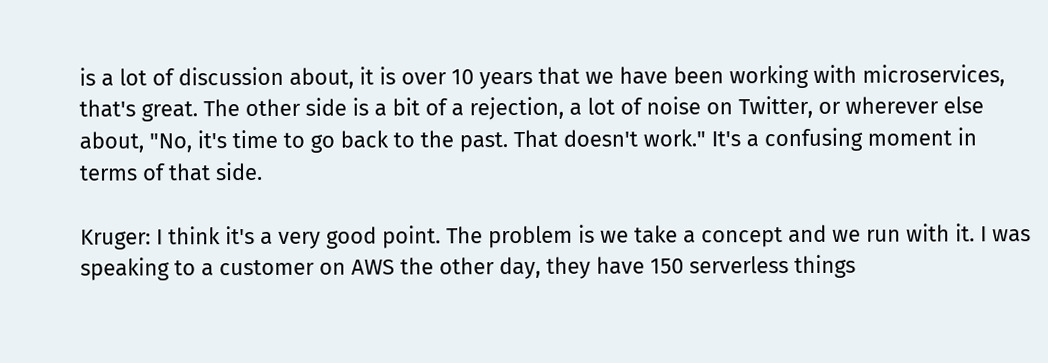is a lot of discussion about, it is over 10 years that we have been working with microservices, that's great. The other side is a bit of a rejection, a lot of noise on Twitter, or wherever else about, "No, it's time to go back to the past. That doesn't work." It's a confusing moment in terms of that side.

Kruger: I think it's a very good point. The problem is we take a concept and we run with it. I was speaking to a customer on AWS the other day, they have 150 serverless things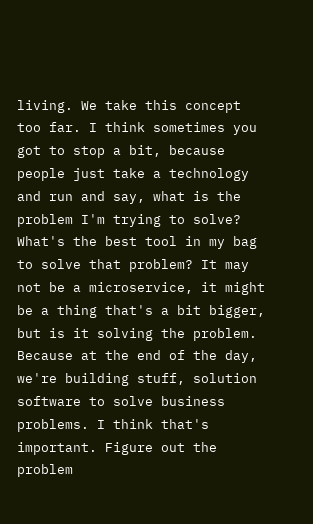living. We take this concept too far. I think sometimes you got to stop a bit, because people just take a technology and run and say, what is the problem I'm trying to solve? What's the best tool in my bag to solve that problem? It may not be a microservice, it might be a thing that's a bit bigger, but is it solving the problem. Because at the end of the day, we're building stuff, solution software to solve business problems. I think that's important. Figure out the problem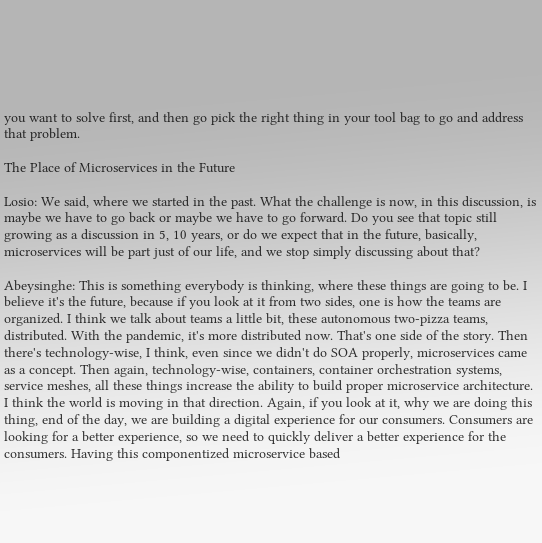you want to solve first, and then go pick the right thing in your tool bag to go and address that problem.

The Place of Microservices in the Future

Losio: We said, where we started in the past. What the challenge is now, in this discussion, is maybe we have to go back or maybe we have to go forward. Do you see that topic still growing as a discussion in 5, 10 years, or do we expect that in the future, basically, microservices will be part just of our life, and we stop simply discussing about that?

Abeysinghe: This is something everybody is thinking, where these things are going to be. I believe it's the future, because if you look at it from two sides, one is how the teams are organized. I think we talk about teams a little bit, these autonomous two-pizza teams, distributed. With the pandemic, it's more distributed now. That's one side of the story. Then there's technology-wise, I think, even since we didn't do SOA properly, microservices came as a concept. Then again, technology-wise, containers, container orchestration systems, service meshes, all these things increase the ability to build proper microservice architecture. I think the world is moving in that direction. Again, if you look at it, why we are doing this thing, end of the day, we are building a digital experience for our consumers. Consumers are looking for a better experience, so we need to quickly deliver a better experience for the consumers. Having this componentized microservice based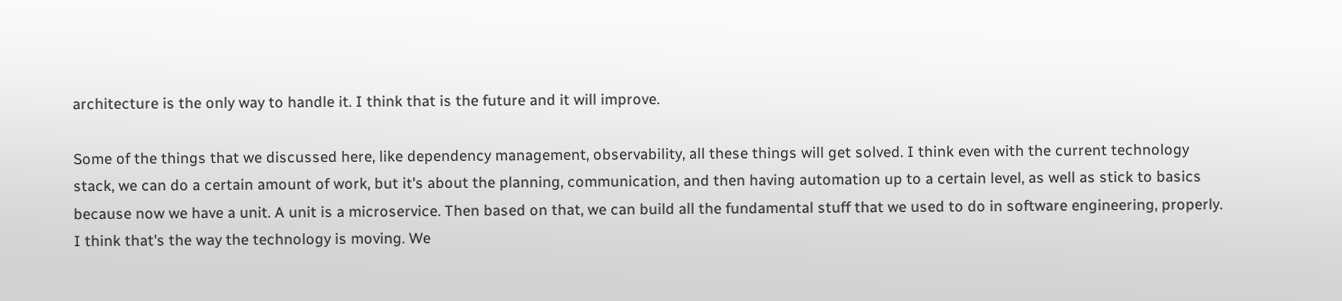architecture is the only way to handle it. I think that is the future and it will improve.

Some of the things that we discussed here, like dependency management, observability, all these things will get solved. I think even with the current technology stack, we can do a certain amount of work, but it's about the planning, communication, and then having automation up to a certain level, as well as stick to basics because now we have a unit. A unit is a microservice. Then based on that, we can build all the fundamental stuff that we used to do in software engineering, properly. I think that's the way the technology is moving. We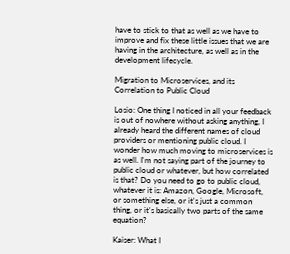have to stick to that as well as we have to improve and fix these little issues that we are having in the architecture, as well as in the development lifecycle.

Migration to Microservices, and its Correlation to Public Cloud

Losio: One thing I noticed in all your feedback is out of nowhere without asking anything, I already heard the different names of cloud providers or mentioning public cloud. I wonder how much moving to microservices is as well. I'm not saying part of the journey to public cloud or whatever, but how correlated is that? Do you need to go to public cloud, whatever it is: Amazon, Google, Microsoft, or something else, or it's just a common thing, or it's basically two parts of the same equation?

Kaiser: What I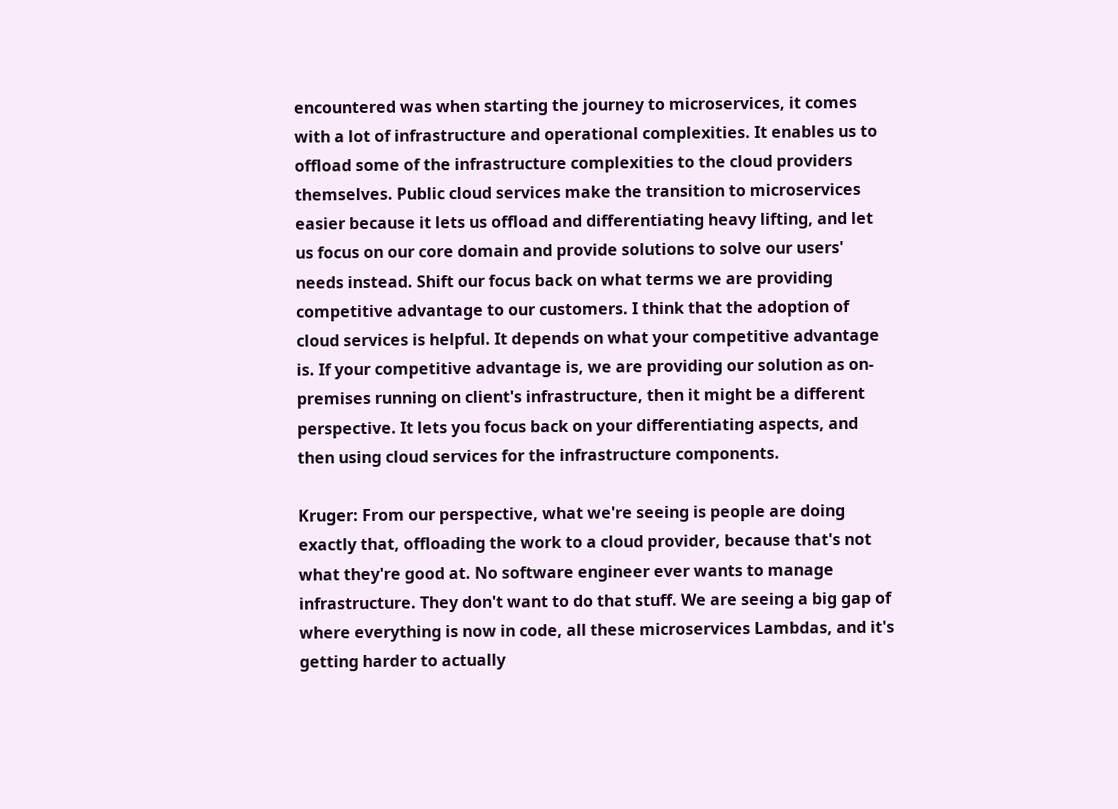encountered was when starting the journey to microservices, it comes with a lot of infrastructure and operational complexities. It enables us to offload some of the infrastructure complexities to the cloud providers themselves. Public cloud services make the transition to microservices easier because it lets us offload and differentiating heavy lifting, and let us focus on our core domain and provide solutions to solve our users' needs instead. Shift our focus back on what terms we are providing competitive advantage to our customers. I think that the adoption of cloud services is helpful. It depends on what your competitive advantage is. If your competitive advantage is, we are providing our solution as on-premises running on client's infrastructure, then it might be a different perspective. It lets you focus back on your differentiating aspects, and then using cloud services for the infrastructure components.

Kruger: From our perspective, what we're seeing is people are doing exactly that, offloading the work to a cloud provider, because that's not what they're good at. No software engineer ever wants to manage infrastructure. They don't want to do that stuff. We are seeing a big gap of where everything is now in code, all these microservices Lambdas, and it's getting harder to actually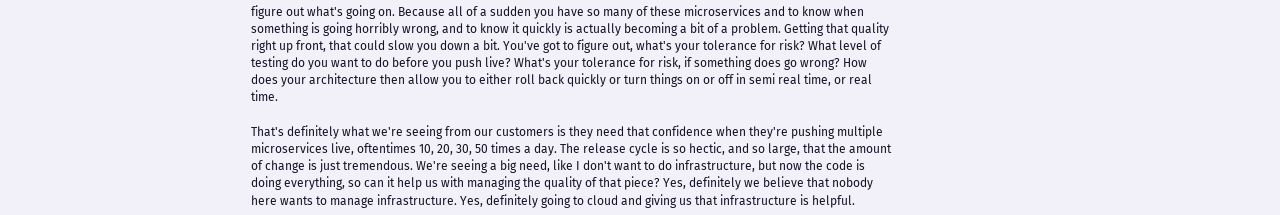figure out what's going on. Because all of a sudden you have so many of these microservices and to know when something is going horribly wrong, and to know it quickly is actually becoming a bit of a problem. Getting that quality right up front, that could slow you down a bit. You've got to figure out, what's your tolerance for risk? What level of testing do you want to do before you push live? What's your tolerance for risk, if something does go wrong? How does your architecture then allow you to either roll back quickly or turn things on or off in semi real time, or real time.

That's definitely what we're seeing from our customers is they need that confidence when they're pushing multiple microservices live, oftentimes 10, 20, 30, 50 times a day. The release cycle is so hectic, and so large, that the amount of change is just tremendous. We're seeing a big need, like I don't want to do infrastructure, but now the code is doing everything, so can it help us with managing the quality of that piece? Yes, definitely we believe that nobody here wants to manage infrastructure. Yes, definitely going to cloud and giving us that infrastructure is helpful.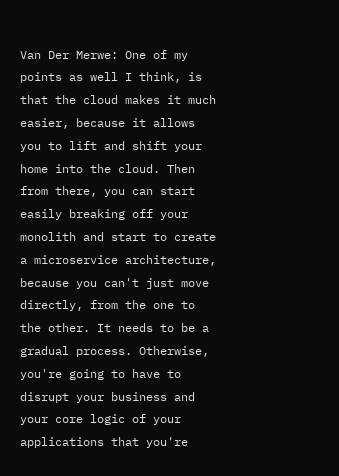Van Der Merwe: One of my points as well I think, is that the cloud makes it much easier, because it allows you to lift and shift your home into the cloud. Then from there, you can start easily breaking off your monolith and start to create a microservice architecture, because you can't just move directly, from the one to the other. It needs to be a gradual process. Otherwise, you're going to have to disrupt your business and your core logic of your applications that you're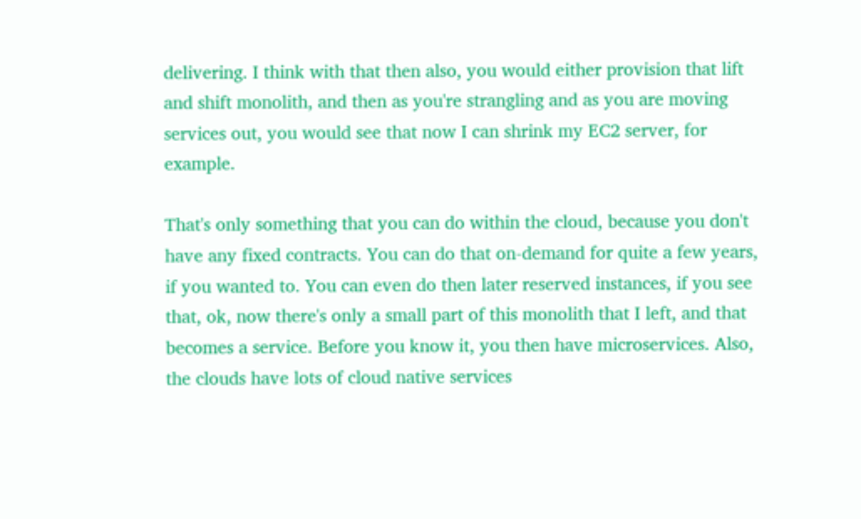delivering. I think with that then also, you would either provision that lift and shift monolith, and then as you're strangling and as you are moving services out, you would see that now I can shrink my EC2 server, for example.

That's only something that you can do within the cloud, because you don't have any fixed contracts. You can do that on-demand for quite a few years, if you wanted to. You can even do then later reserved instances, if you see that, ok, now there's only a small part of this monolith that I left, and that becomes a service. Before you know it, you then have microservices. Also, the clouds have lots of cloud native services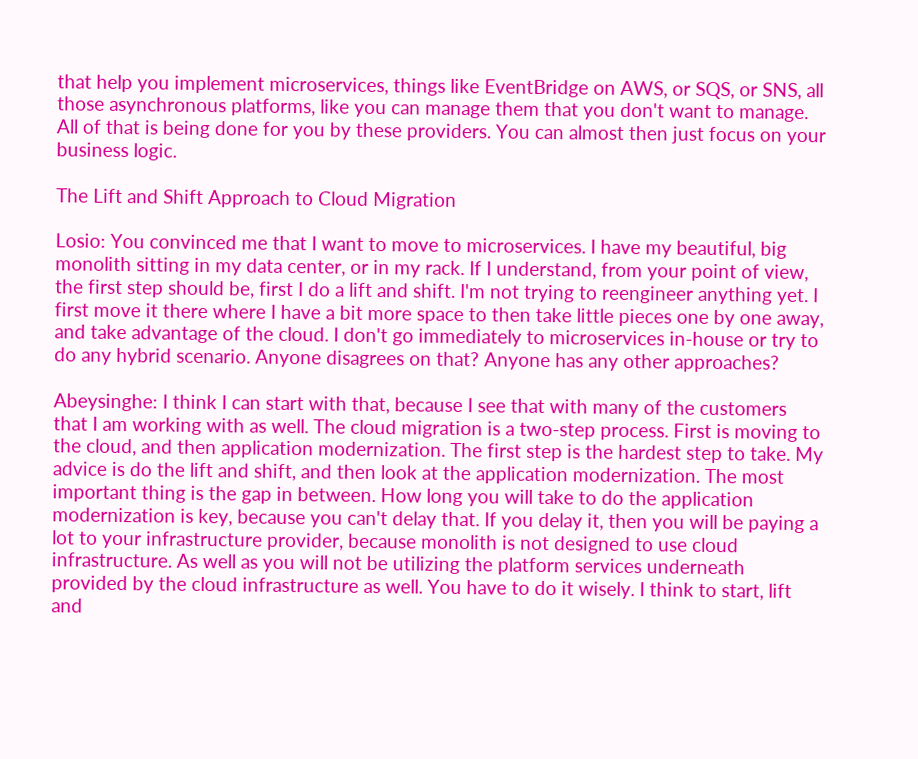that help you implement microservices, things like EventBridge on AWS, or SQS, or SNS, all those asynchronous platforms, like you can manage them that you don't want to manage. All of that is being done for you by these providers. You can almost then just focus on your business logic.

The Lift and Shift Approach to Cloud Migration

Losio: You convinced me that I want to move to microservices. I have my beautiful, big monolith sitting in my data center, or in my rack. If I understand, from your point of view, the first step should be, first I do a lift and shift. I'm not trying to reengineer anything yet. I first move it there where I have a bit more space to then take little pieces one by one away, and take advantage of the cloud. I don't go immediately to microservices in-house or try to do any hybrid scenario. Anyone disagrees on that? Anyone has any other approaches?

Abeysinghe: I think I can start with that, because I see that with many of the customers that I am working with as well. The cloud migration is a two-step process. First is moving to the cloud, and then application modernization. The first step is the hardest step to take. My advice is do the lift and shift, and then look at the application modernization. The most important thing is the gap in between. How long you will take to do the application modernization is key, because you can't delay that. If you delay it, then you will be paying a lot to your infrastructure provider, because monolith is not designed to use cloud infrastructure. As well as you will not be utilizing the platform services underneath provided by the cloud infrastructure as well. You have to do it wisely. I think to start, lift and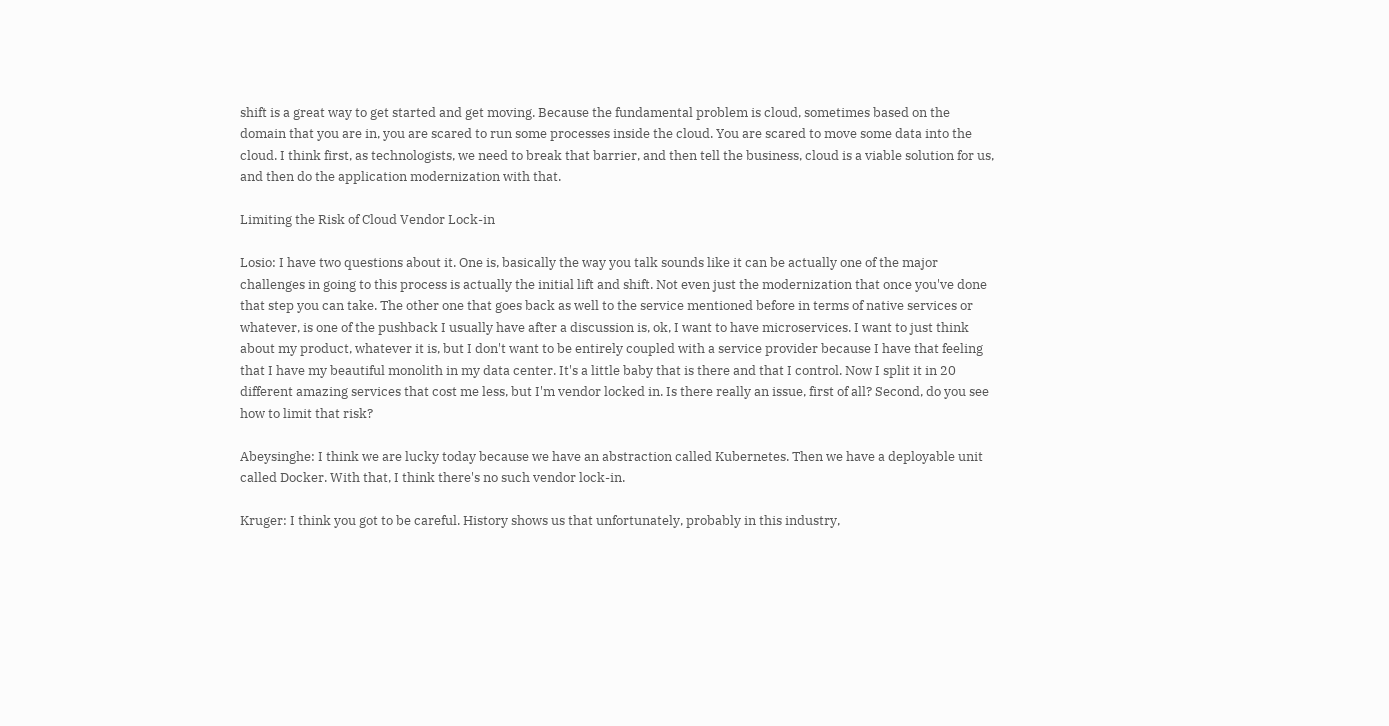shift is a great way to get started and get moving. Because the fundamental problem is cloud, sometimes based on the domain that you are in, you are scared to run some processes inside the cloud. You are scared to move some data into the cloud. I think first, as technologists, we need to break that barrier, and then tell the business, cloud is a viable solution for us, and then do the application modernization with that.

Limiting the Risk of Cloud Vendor Lock-in

Losio: I have two questions about it. One is, basically the way you talk sounds like it can be actually one of the major challenges in going to this process is actually the initial lift and shift. Not even just the modernization that once you've done that step you can take. The other one that goes back as well to the service mentioned before in terms of native services or whatever, is one of the pushback I usually have after a discussion is, ok, I want to have microservices. I want to just think about my product, whatever it is, but I don't want to be entirely coupled with a service provider because I have that feeling that I have my beautiful monolith in my data center. It's a little baby that is there and that I control. Now I split it in 20 different amazing services that cost me less, but I'm vendor locked in. Is there really an issue, first of all? Second, do you see how to limit that risk?

Abeysinghe: I think we are lucky today because we have an abstraction called Kubernetes. Then we have a deployable unit called Docker. With that, I think there's no such vendor lock-in.

Kruger: I think you got to be careful. History shows us that unfortunately, probably in this industry,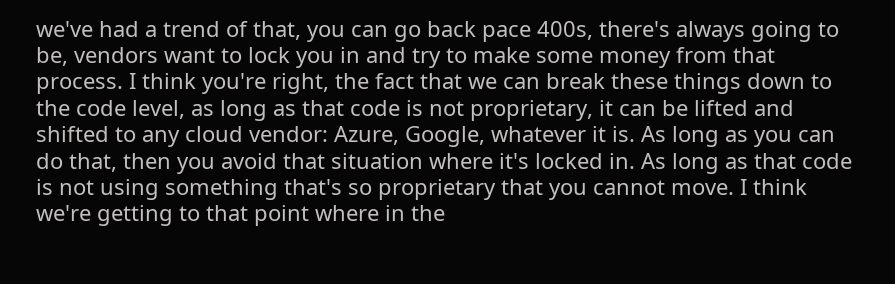we've had a trend of that, you can go back pace 400s, there's always going to be, vendors want to lock you in and try to make some money from that process. I think you're right, the fact that we can break these things down to the code level, as long as that code is not proprietary, it can be lifted and shifted to any cloud vendor: Azure, Google, whatever it is. As long as you can do that, then you avoid that situation where it's locked in. As long as that code is not using something that's so proprietary that you cannot move. I think we're getting to that point where in the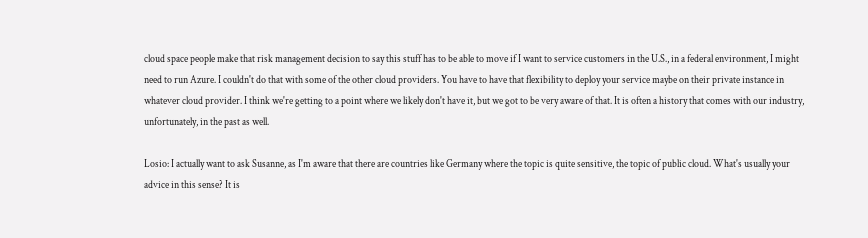cloud space people make that risk management decision to say this stuff has to be able to move if I want to service customers in the U.S., in a federal environment, I might need to run Azure. I couldn't do that with some of the other cloud providers. You have to have that flexibility to deploy your service maybe on their private instance in whatever cloud provider. I think we're getting to a point where we likely don't have it, but we got to be very aware of that. It is often a history that comes with our industry, unfortunately, in the past as well.

Losio: I actually want to ask Susanne, as I'm aware that there are countries like Germany where the topic is quite sensitive, the topic of public cloud. What's usually your advice in this sense? It is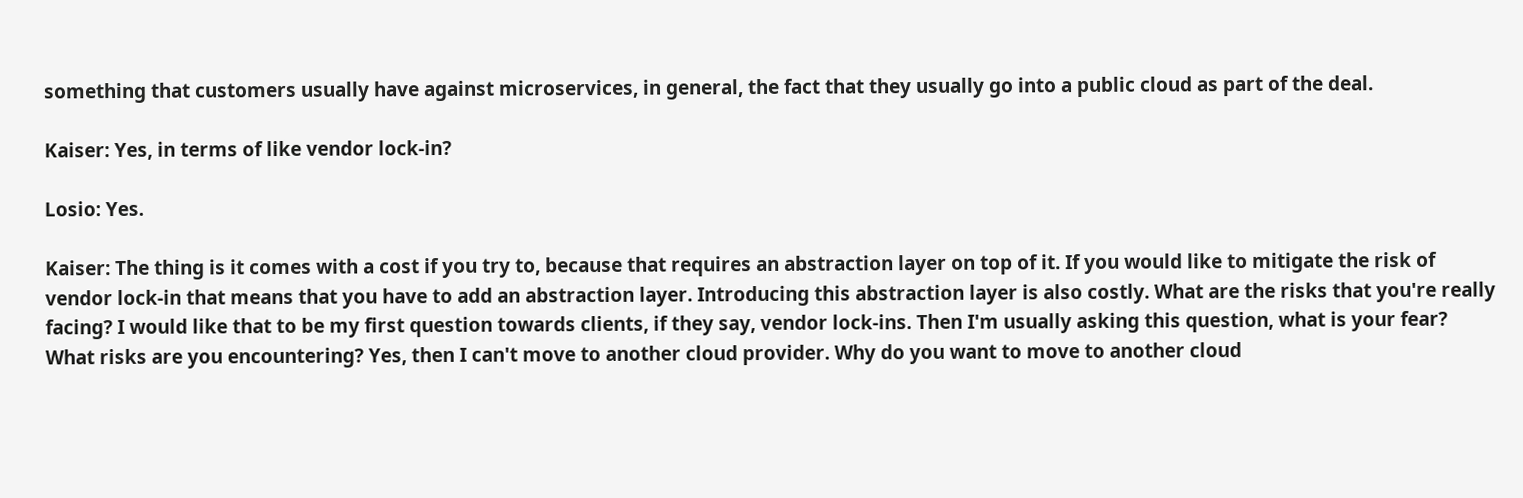something that customers usually have against microservices, in general, the fact that they usually go into a public cloud as part of the deal.

Kaiser: Yes, in terms of like vendor lock-in?

Losio: Yes.

Kaiser: The thing is it comes with a cost if you try to, because that requires an abstraction layer on top of it. If you would like to mitigate the risk of vendor lock-in that means that you have to add an abstraction layer. Introducing this abstraction layer is also costly. What are the risks that you're really facing? I would like that to be my first question towards clients, if they say, vendor lock-ins. Then I'm usually asking this question, what is your fear? What risks are you encountering? Yes, then I can't move to another cloud provider. Why do you want to move to another cloud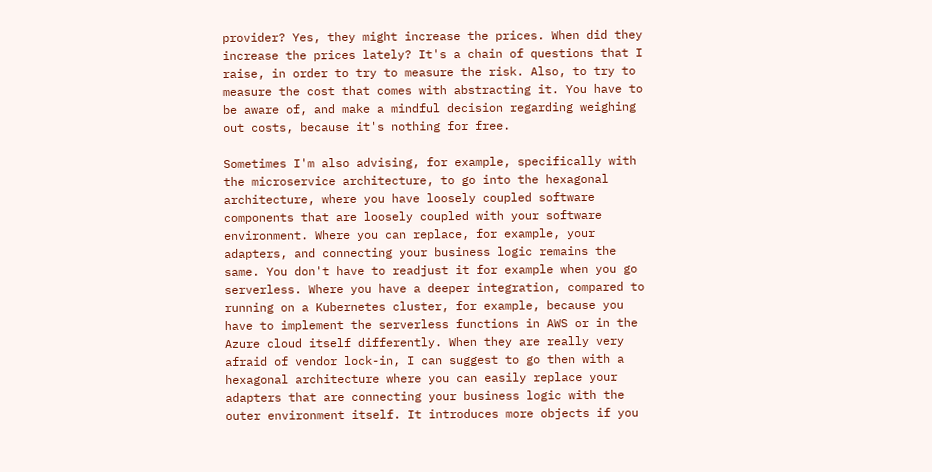provider? Yes, they might increase the prices. When did they increase the prices lately? It's a chain of questions that I raise, in order to try to measure the risk. Also, to try to measure the cost that comes with abstracting it. You have to be aware of, and make a mindful decision regarding weighing out costs, because it's nothing for free.

Sometimes I'm also advising, for example, specifically with the microservice architecture, to go into the hexagonal architecture, where you have loosely coupled software components that are loosely coupled with your software environment. Where you can replace, for example, your adapters, and connecting your business logic remains the same. You don't have to readjust it for example when you go serverless. Where you have a deeper integration, compared to running on a Kubernetes cluster, for example, because you have to implement the serverless functions in AWS or in the Azure cloud itself differently. When they are really very afraid of vendor lock-in, I can suggest to go then with a hexagonal architecture where you can easily replace your adapters that are connecting your business logic with the outer environment itself. It introduces more objects if you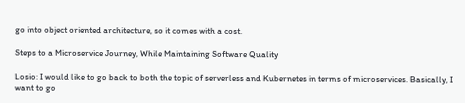go into object oriented architecture, so it comes with a cost.

Steps to a Microservice Journey, While Maintaining Software Quality

Losio: I would like to go back to both the topic of serverless and Kubernetes in terms of microservices. Basically, I want to go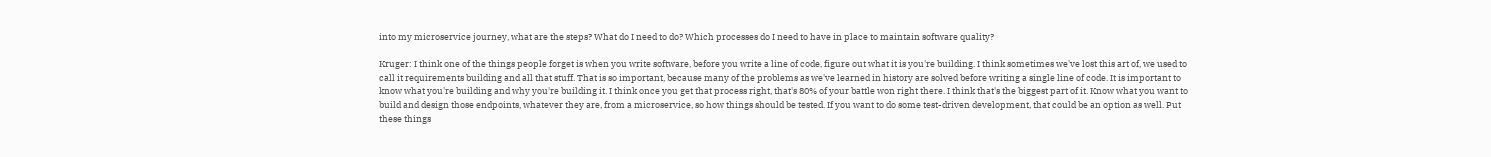into my microservice journey, what are the steps? What do I need to do? Which processes do I need to have in place to maintain software quality?

Kruger: I think one of the things people forget is when you write software, before you write a line of code, figure out what it is you're building. I think sometimes we've lost this art of, we used to call it requirements building and all that stuff. That is so important, because many of the problems as we've learned in history are solved before writing a single line of code. It is important to know what you're building and why you're building it. I think once you get that process right, that's 80% of your battle won right there. I think that's the biggest part of it. Know what you want to build and design those endpoints, whatever they are, from a microservice, so how things should be tested. If you want to do some test-driven development, that could be an option as well. Put these things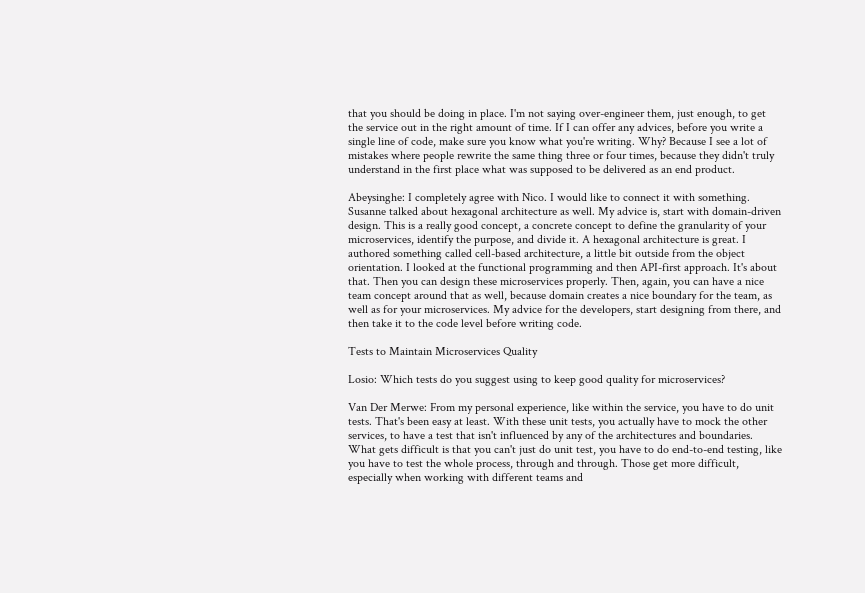that you should be doing in place. I'm not saying over-engineer them, just enough, to get the service out in the right amount of time. If I can offer any advices, before you write a single line of code, make sure you know what you're writing. Why? Because I see a lot of mistakes where people rewrite the same thing three or four times, because they didn't truly understand in the first place what was supposed to be delivered as an end product.

Abeysinghe: I completely agree with Nico. I would like to connect it with something. Susanne talked about hexagonal architecture as well. My advice is, start with domain-driven design. This is a really good concept, a concrete concept to define the granularity of your microservices, identify the purpose, and divide it. A hexagonal architecture is great. I authored something called cell-based architecture, a little bit outside from the object orientation. I looked at the functional programming and then API-first approach. It's about that. Then you can design these microservices properly. Then, again, you can have a nice team concept around that as well, because domain creates a nice boundary for the team, as well as for your microservices. My advice for the developers, start designing from there, and then take it to the code level before writing code.

Tests to Maintain Microservices Quality

Losio: Which tests do you suggest using to keep good quality for microservices?

Van Der Merwe: From my personal experience, like within the service, you have to do unit tests. That's been easy at least. With these unit tests, you actually have to mock the other services, to have a test that isn't influenced by any of the architectures and boundaries. What gets difficult is that you can't just do unit test, you have to do end-to-end testing, like you have to test the whole process, through and through. Those get more difficult, especially when working with different teams and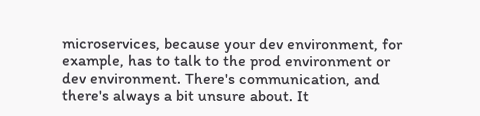microservices, because your dev environment, for example, has to talk to the prod environment or dev environment. There's communication, and there's always a bit unsure about. It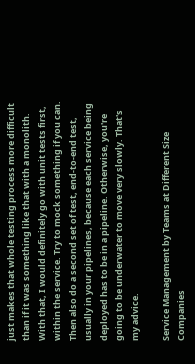just makes that whole testing process more difficult than if it was something like that with a monolith. With that, I would definitely go with unit tests first, within the service. Try to mock something if you can. Then also do a second set of test, end-to-end test, usually in your pipelines, because each service being deployed has to be in a pipeline. Otherwise, you're going to be underwater to move very slowly. That's my advice.

Service Management by Teams at Different Size Companies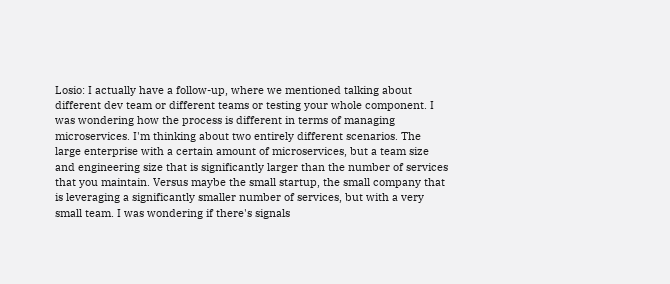Losio: I actually have a follow-up, where we mentioned talking about different dev team or different teams or testing your whole component. I was wondering how the process is different in terms of managing microservices. I'm thinking about two entirely different scenarios. The large enterprise with a certain amount of microservices, but a team size and engineering size that is significantly larger than the number of services that you maintain. Versus maybe the small startup, the small company that is leveraging a significantly smaller number of services, but with a very small team. I was wondering if there's signals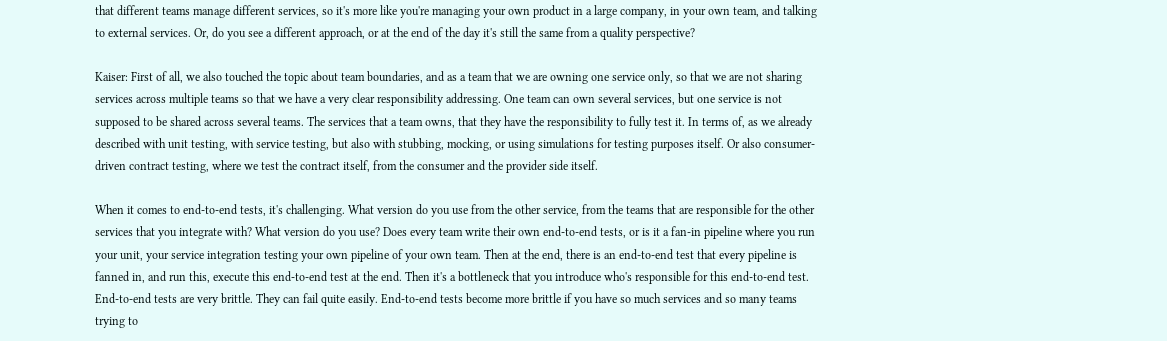that different teams manage different services, so it's more like you're managing your own product in a large company, in your own team, and talking to external services. Or, do you see a different approach, or at the end of the day it's still the same from a quality perspective?

Kaiser: First of all, we also touched the topic about team boundaries, and as a team that we are owning one service only, so that we are not sharing services across multiple teams so that we have a very clear responsibility addressing. One team can own several services, but one service is not supposed to be shared across several teams. The services that a team owns, that they have the responsibility to fully test it. In terms of, as we already described with unit testing, with service testing, but also with stubbing, mocking, or using simulations for testing purposes itself. Or also consumer-driven contract testing, where we test the contract itself, from the consumer and the provider side itself.

When it comes to end-to-end tests, it's challenging. What version do you use from the other service, from the teams that are responsible for the other services that you integrate with? What version do you use? Does every team write their own end-to-end tests, or is it a fan-in pipeline where you run your unit, your service integration testing your own pipeline of your own team. Then at the end, there is an end-to-end test that every pipeline is fanned in, and run this, execute this end-to-end test at the end. Then it's a bottleneck that you introduce who's responsible for this end-to-end test. End-to-end tests are very brittle. They can fail quite easily. End-to-end tests become more brittle if you have so much services and so many teams trying to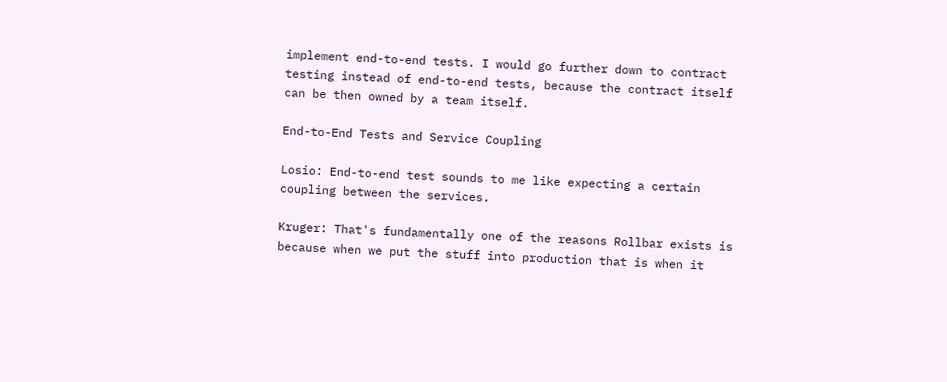implement end-to-end tests. I would go further down to contract testing instead of end-to-end tests, because the contract itself can be then owned by a team itself.

End-to-End Tests and Service Coupling

Losio: End-to-end test sounds to me like expecting a certain coupling between the services.

Kruger: That's fundamentally one of the reasons Rollbar exists is because when we put the stuff into production that is when it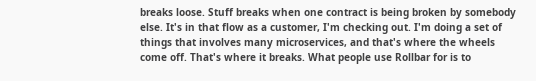breaks loose. Stuff breaks when one contract is being broken by somebody else. It's in that flow as a customer, I'm checking out. I'm doing a set of things that involves many microservices, and that's where the wheels come off. That's where it breaks. What people use Rollbar for is to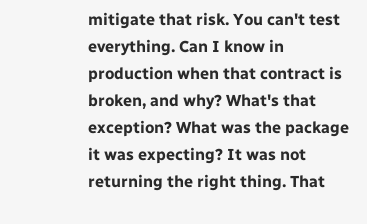mitigate that risk. You can't test everything. Can I know in production when that contract is broken, and why? What's that exception? What was the package it was expecting? It was not returning the right thing. That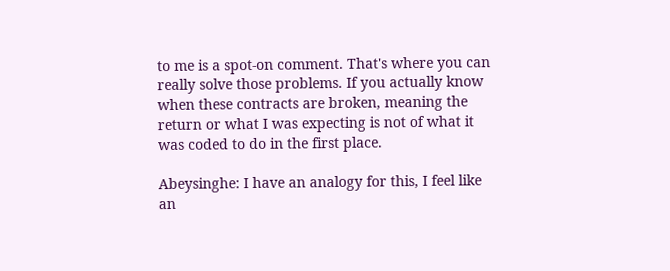to me is a spot-on comment. That's where you can really solve those problems. If you actually know when these contracts are broken, meaning the return or what I was expecting is not of what it was coded to do in the first place.

Abeysinghe: I have an analogy for this, I feel like an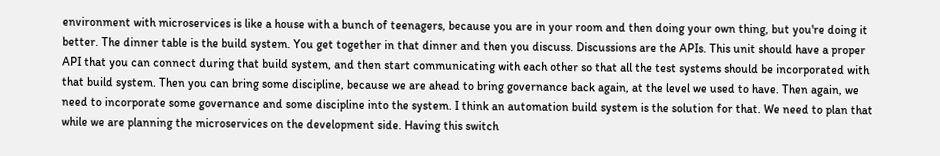environment with microservices is like a house with a bunch of teenagers, because you are in your room and then doing your own thing, but you're doing it better. The dinner table is the build system. You get together in that dinner and then you discuss. Discussions are the APIs. This unit should have a proper API that you can connect during that build system, and then start communicating with each other so that all the test systems should be incorporated with that build system. Then you can bring some discipline, because we are ahead to bring governance back again, at the level we used to have. Then again, we need to incorporate some governance and some discipline into the system. I think an automation build system is the solution for that. We need to plan that while we are planning the microservices on the development side. Having this switch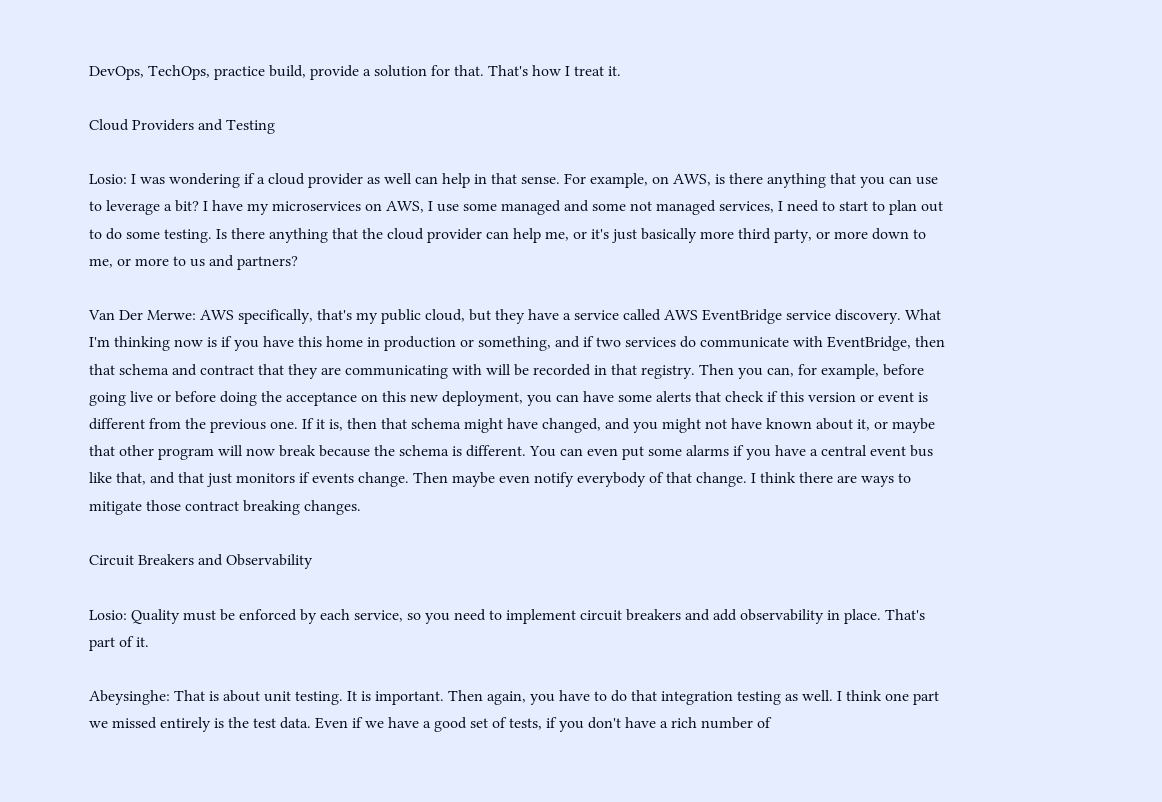DevOps, TechOps, practice build, provide a solution for that. That's how I treat it.

Cloud Providers and Testing

Losio: I was wondering if a cloud provider as well can help in that sense. For example, on AWS, is there anything that you can use to leverage a bit? I have my microservices on AWS, I use some managed and some not managed services, I need to start to plan out to do some testing. Is there anything that the cloud provider can help me, or it's just basically more third party, or more down to me, or more to us and partners?

Van Der Merwe: AWS specifically, that's my public cloud, but they have a service called AWS EventBridge service discovery. What I'm thinking now is if you have this home in production or something, and if two services do communicate with EventBridge, then that schema and contract that they are communicating with will be recorded in that registry. Then you can, for example, before going live or before doing the acceptance on this new deployment, you can have some alerts that check if this version or event is different from the previous one. If it is, then that schema might have changed, and you might not have known about it, or maybe that other program will now break because the schema is different. You can even put some alarms if you have a central event bus like that, and that just monitors if events change. Then maybe even notify everybody of that change. I think there are ways to mitigate those contract breaking changes.

Circuit Breakers and Observability

Losio: Quality must be enforced by each service, so you need to implement circuit breakers and add observability in place. That's part of it.

Abeysinghe: That is about unit testing. It is important. Then again, you have to do that integration testing as well. I think one part we missed entirely is the test data. Even if we have a good set of tests, if you don't have a rich number of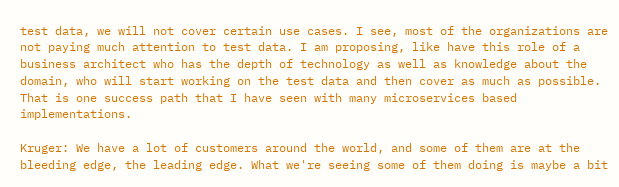test data, we will not cover certain use cases. I see, most of the organizations are not paying much attention to test data. I am proposing, like have this role of a business architect who has the depth of technology as well as knowledge about the domain, who will start working on the test data and then cover as much as possible. That is one success path that I have seen with many microservices based implementations.

Kruger: We have a lot of customers around the world, and some of them are at the bleeding edge, the leading edge. What we're seeing some of them doing is maybe a bit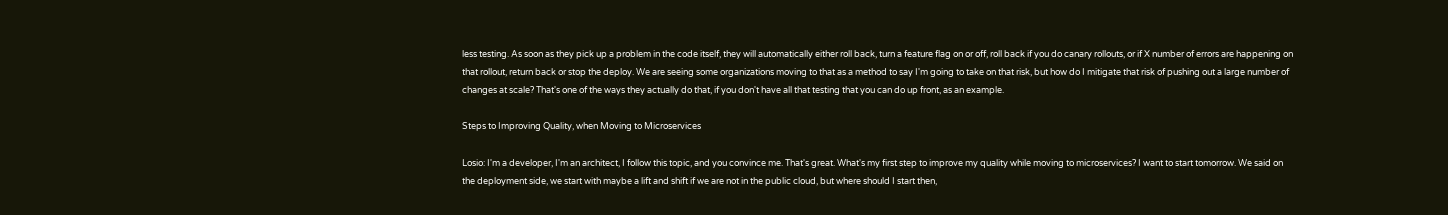less testing. As soon as they pick up a problem in the code itself, they will automatically either roll back, turn a feature flag on or off, roll back if you do canary rollouts, or if X number of errors are happening on that rollout, return back or stop the deploy. We are seeing some organizations moving to that as a method to say I'm going to take on that risk, but how do I mitigate that risk of pushing out a large number of changes at scale? That's one of the ways they actually do that, if you don't have all that testing that you can do up front, as an example.

Steps to Improving Quality, when Moving to Microservices

Losio: I'm a developer, I'm an architect, I follow this topic, and you convince me. That's great. What's my first step to improve my quality while moving to microservices? I want to start tomorrow. We said on the deployment side, we start with maybe a lift and shift if we are not in the public cloud, but where should I start then,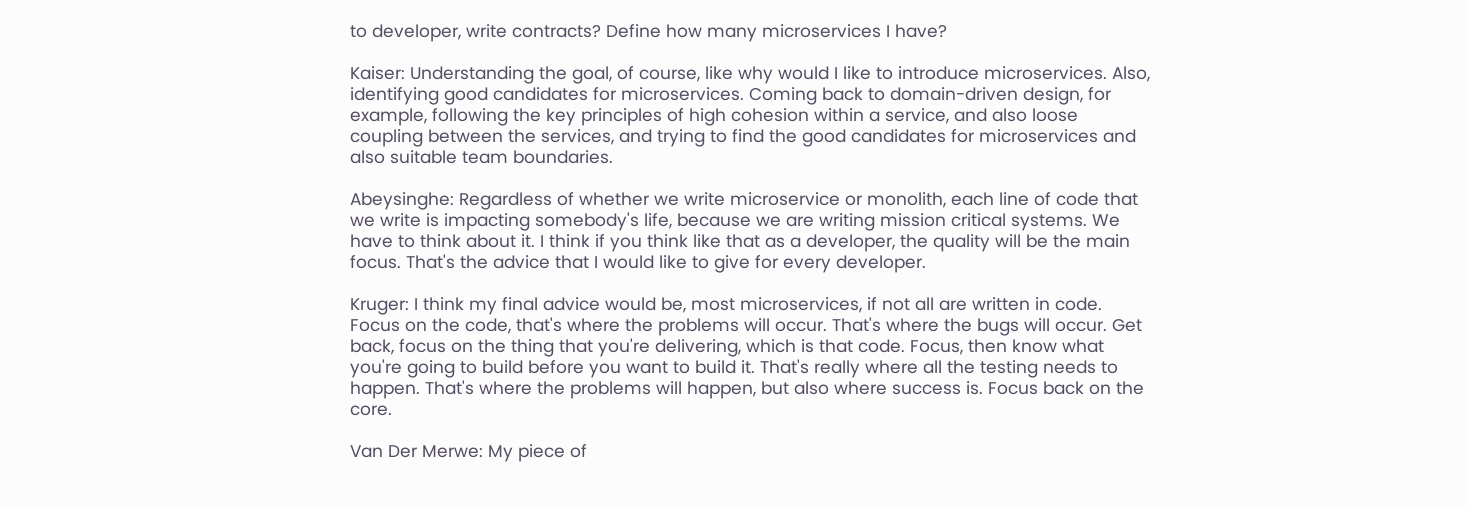to developer, write contracts? Define how many microservices I have?

Kaiser: Understanding the goal, of course, like why would I like to introduce microservices. Also, identifying good candidates for microservices. Coming back to domain-driven design, for example, following the key principles of high cohesion within a service, and also loose coupling between the services, and trying to find the good candidates for microservices and also suitable team boundaries.

Abeysinghe: Regardless of whether we write microservice or monolith, each line of code that we write is impacting somebody's life, because we are writing mission critical systems. We have to think about it. I think if you think like that as a developer, the quality will be the main focus. That's the advice that I would like to give for every developer.

Kruger: I think my final advice would be, most microservices, if not all are written in code. Focus on the code, that's where the problems will occur. That's where the bugs will occur. Get back, focus on the thing that you're delivering, which is that code. Focus, then know what you're going to build before you want to build it. That's really where all the testing needs to happen. That's where the problems will happen, but also where success is. Focus back on the core.

Van Der Merwe: My piece of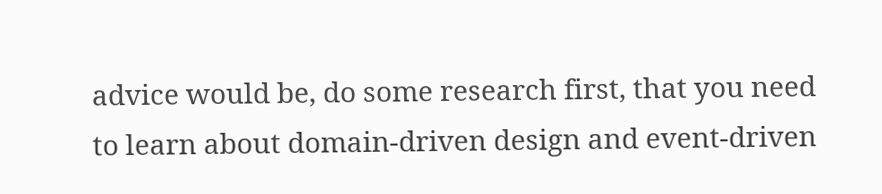advice would be, do some research first, that you need to learn about domain-driven design and event-driven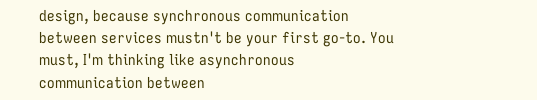design, because synchronous communication between services mustn't be your first go-to. You must, I'm thinking like asynchronous communication between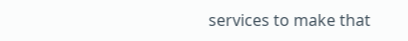services to make that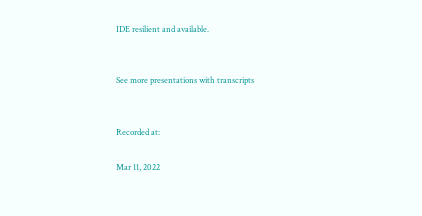IDE resilient and available.


See more presentations with transcripts


Recorded at:

Mar 11, 2022